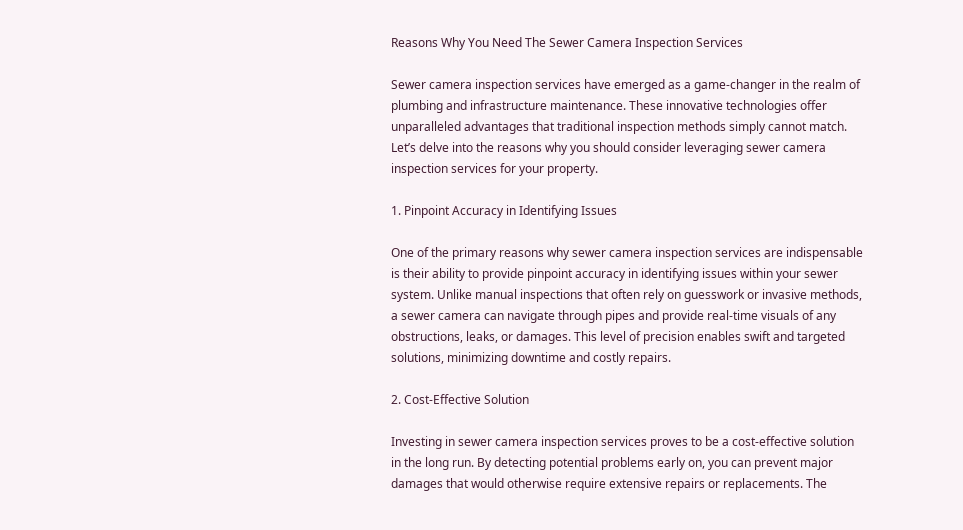Reasons Why You Need The Sewer Camera Inspection Services

Sewer camera inspection services have emerged as a game-changer in the realm of plumbing and infrastructure maintenance. These innovative technologies offer unparalleled advantages that traditional inspection methods simply cannot match. Let’s delve into the reasons why you should consider leveraging sewer camera inspection services for your property.

1. Pinpoint Accuracy in Identifying Issues

One of the primary reasons why sewer camera inspection services are indispensable is their ability to provide pinpoint accuracy in identifying issues within your sewer system. Unlike manual inspections that often rely on guesswork or invasive methods, a sewer camera can navigate through pipes and provide real-time visuals of any obstructions, leaks, or damages. This level of precision enables swift and targeted solutions, minimizing downtime and costly repairs.

2. Cost-Effective Solution

Investing in sewer camera inspection services proves to be a cost-effective solution in the long run. By detecting potential problems early on, you can prevent major damages that would otherwise require extensive repairs or replacements. The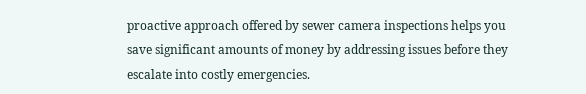proactive approach offered by sewer camera inspections helps you save significant amounts of money by addressing issues before they escalate into costly emergencies.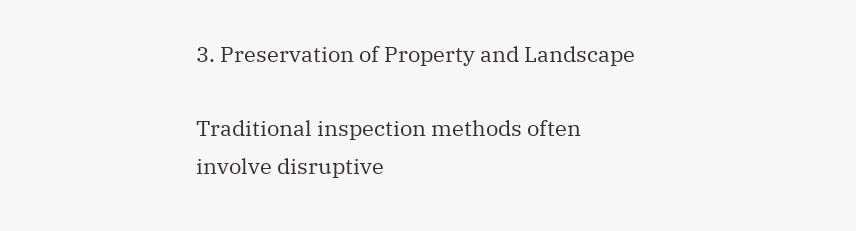3. Preservation of Property and Landscape

Traditional inspection methods often involve disruptive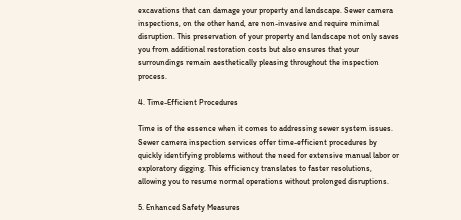excavations that can damage your property and landscape. Sewer camera inspections, on the other hand, are non-invasive and require minimal disruption. This preservation of your property and landscape not only saves you from additional restoration costs but also ensures that your surroundings remain aesthetically pleasing throughout the inspection process.

4. Time-Efficient Procedures

Time is of the essence when it comes to addressing sewer system issues. Sewer camera inspection services offer time-efficient procedures by quickly identifying problems without the need for extensive manual labor or exploratory digging. This efficiency translates to faster resolutions, allowing you to resume normal operations without prolonged disruptions.

5. Enhanced Safety Measures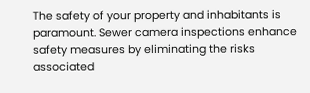The safety of your property and inhabitants is paramount. Sewer camera inspections enhance safety measures by eliminating the risks associated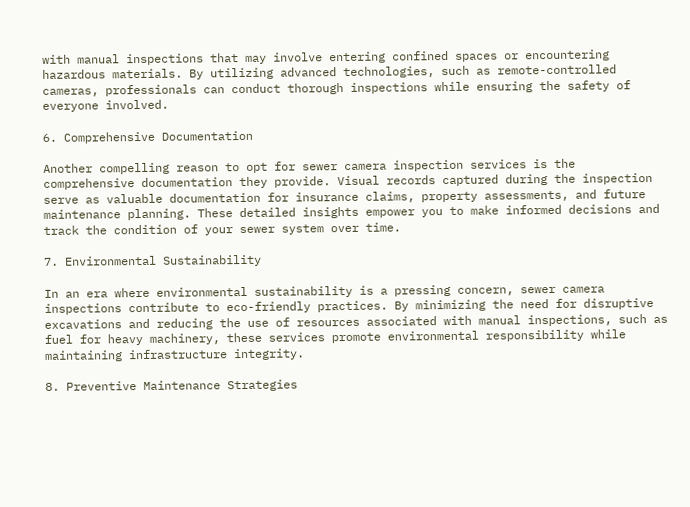with manual inspections that may involve entering confined spaces or encountering hazardous materials. By utilizing advanced technologies, such as remote-controlled cameras, professionals can conduct thorough inspections while ensuring the safety of everyone involved.

6. Comprehensive Documentation

Another compelling reason to opt for sewer camera inspection services is the comprehensive documentation they provide. Visual records captured during the inspection serve as valuable documentation for insurance claims, property assessments, and future maintenance planning. These detailed insights empower you to make informed decisions and track the condition of your sewer system over time.

7. Environmental Sustainability

In an era where environmental sustainability is a pressing concern, sewer camera inspections contribute to eco-friendly practices. By minimizing the need for disruptive excavations and reducing the use of resources associated with manual inspections, such as fuel for heavy machinery, these services promote environmental responsibility while maintaining infrastructure integrity.

8. Preventive Maintenance Strategies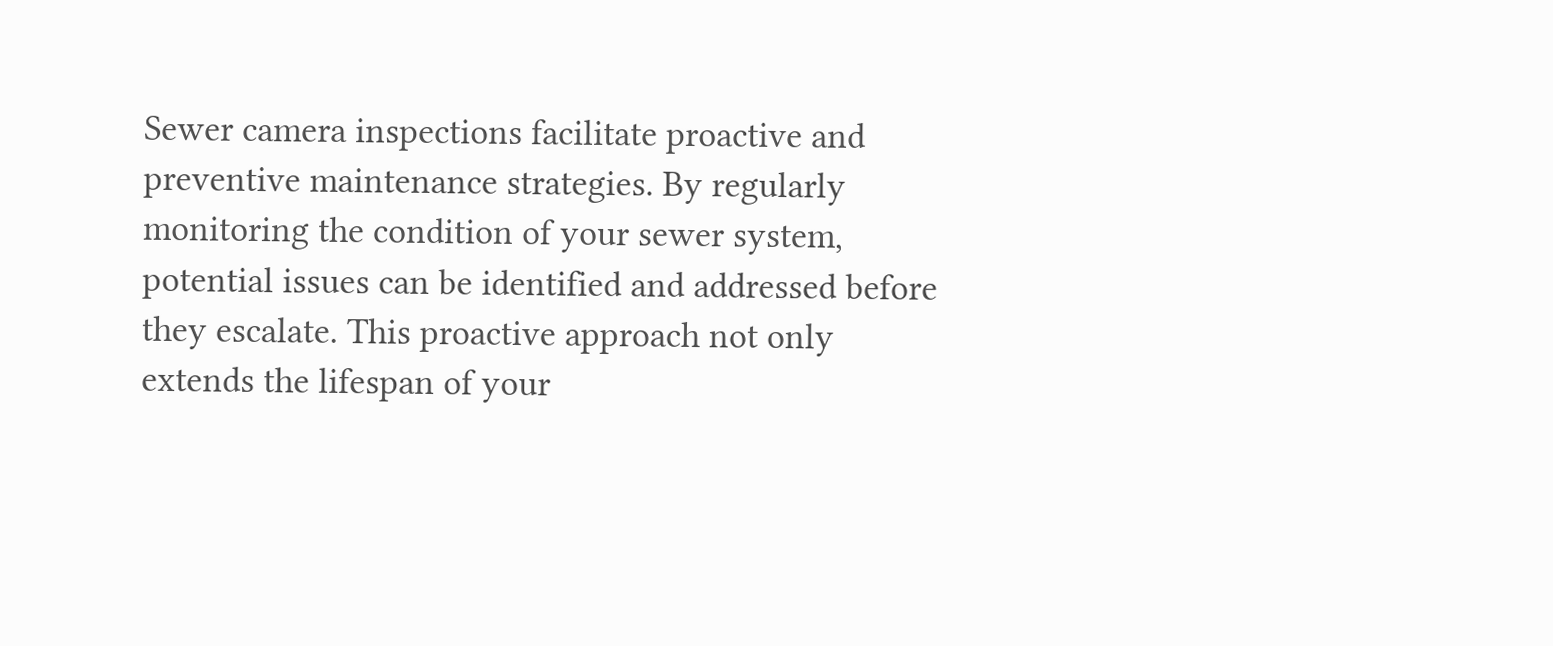Sewer camera inspections facilitate proactive and preventive maintenance strategies. By regularly monitoring the condition of your sewer system, potential issues can be identified and addressed before they escalate. This proactive approach not only extends the lifespan of your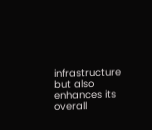infrastructure but also enhances its overall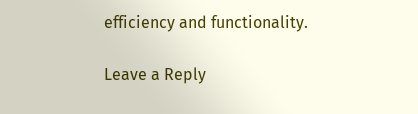efficiency and functionality.

Leave a Reply